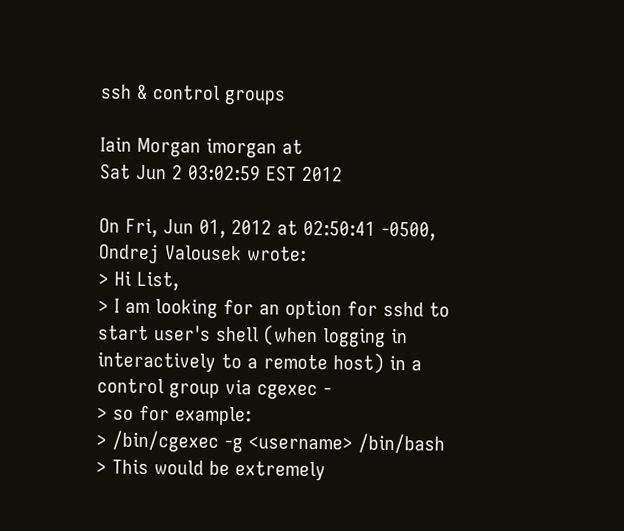ssh & control groups

Iain Morgan imorgan at
Sat Jun 2 03:02:59 EST 2012

On Fri, Jun 01, 2012 at 02:50:41 -0500, Ondrej Valousek wrote:
> Hi List,
> I am looking for an option for sshd to start user's shell (when logging in interactively to a remote host) in a control group via cgexec -
> so for example:
> /bin/cgexec -g <username> /bin/bash
> This would be extremely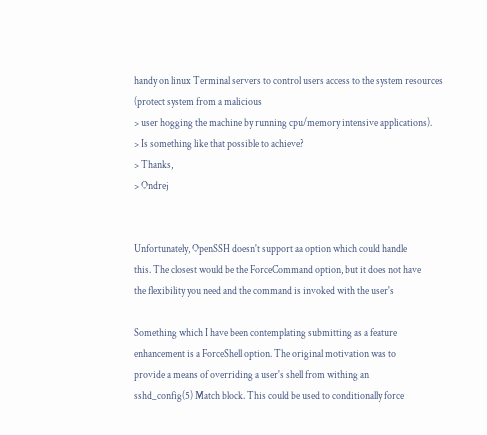handy on linux Terminal servers to control users access to the system resources (protect system from a malicious
> user hogging the machine by running cpu/memory intensive applications).
> Is something like that possible to achieve?
> Thanks,
> Ondrej


Unfortunately, OpenSSH doesn't support aa option which could handle
this. The closest would be the ForceCommand option, but it does not have
the flexibility you need and the command is invoked with the user's

Something which I have been contemplating submitting as a feature
enhancement is a ForceShell option. The original motivation was to
provide a means of overriding a user's shell from withing an
sshd_config(5) Match block. This could be used to conditionally force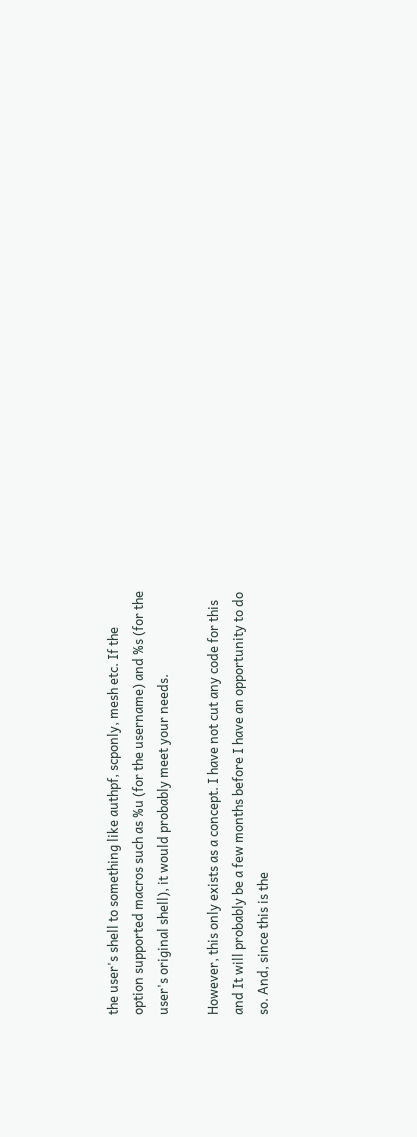the user's shell to something like authpf, scponly, mesh etc. If the
option supported macros such as %u (for the username) and %s (for the
user's original shell), it would probably meet your needs.

However, this only exists as a concept. I have not cut any code for this
and It will probably be a few months before I have an opportunity to do
so. And, since this is the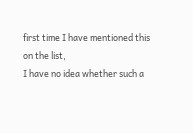first time I have mentioned this on the list,
I have no idea whether such a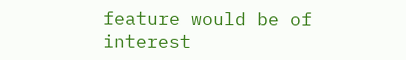feature would be of interest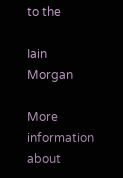to the

Iain Morgan

More information about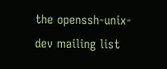the openssh-unix-dev mailing list